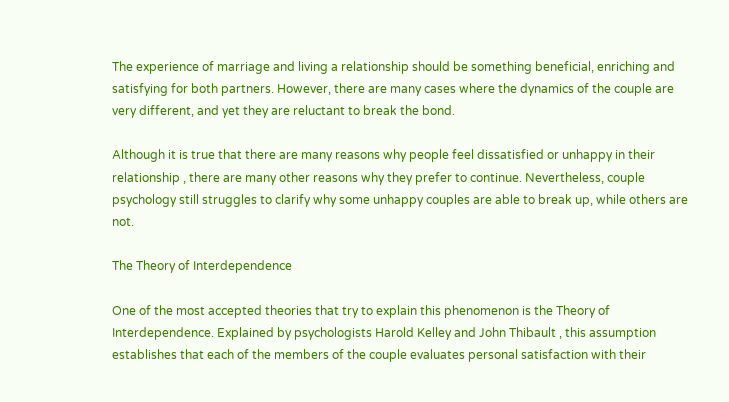The experience of marriage and living a relationship should be something beneficial, enriching and satisfying for both partners. However, there are many cases where the dynamics of the couple are very different, and yet they are reluctant to break the bond.

Although it is true that there are many reasons why people feel dissatisfied or unhappy in their relationship , there are many other reasons why they prefer to continue. Nevertheless, couple psychology still struggles to clarify why some unhappy couples are able to break up, while others are not.

The Theory of Interdependence

One of the most accepted theories that try to explain this phenomenon is the Theory of Interdependence. Explained by psychologists Harold Kelley and John Thibault , this assumption establishes that each of the members of the couple evaluates personal satisfaction with their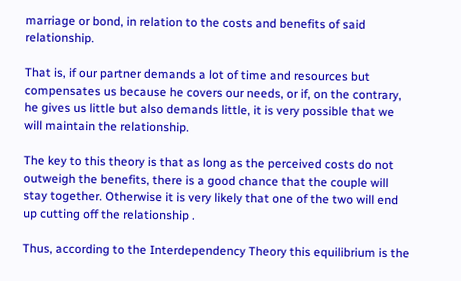marriage or bond, in relation to the costs and benefits of said relationship.

That is, if our partner demands a lot of time and resources but compensates us because he covers our needs, or if, on the contrary, he gives us little but also demands little, it is very possible that we will maintain the relationship.

The key to this theory is that as long as the perceived costs do not outweigh the benefits, there is a good chance that the couple will stay together. Otherwise it is very likely that one of the two will end up cutting off the relationship .

Thus, according to the Interdependency Theory this equilibrium is the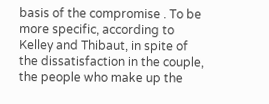basis of the compromise . To be more specific, according to Kelley and Thibaut, in spite of the dissatisfaction in the couple, the people who make up the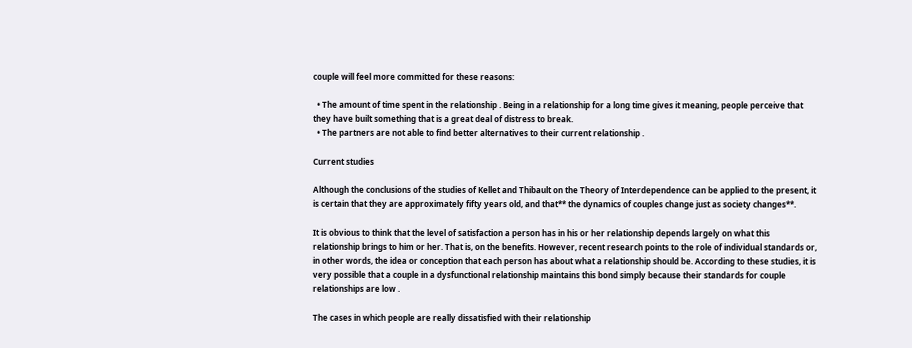couple will feel more committed for these reasons:

  • The amount of time spent in the relationship . Being in a relationship for a long time gives it meaning, people perceive that they have built something that is a great deal of distress to break.
  • The partners are not able to find better alternatives to their current relationship .

Current studies

Although the conclusions of the studies of Kellet and Thibault on the Theory of Interdependence can be applied to the present, it is certain that they are approximately fifty years old, and that** the dynamics of couples change just as society changes**.

It is obvious to think that the level of satisfaction a person has in his or her relationship depends largely on what this relationship brings to him or her. That is, on the benefits. However, recent research points to the role of individual standards or, in other words, the idea or conception that each person has about what a relationship should be. According to these studies, it is very possible that a couple in a dysfunctional relationship maintains this bond simply because their standards for couple relationships are low .

The cases in which people are really dissatisfied with their relationship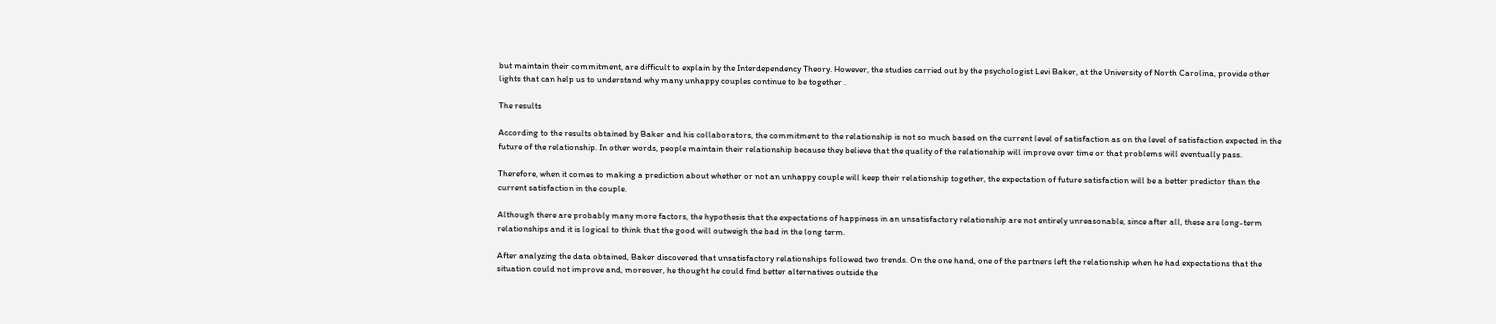but maintain their commitment, are difficult to explain by the Interdependency Theory. However, the studies carried out by the psychologist Levi Baker, at the University of North Carolina, provide other lights that can help us to understand why many unhappy couples continue to be together .

The results

According to the results obtained by Baker and his collaborators, the commitment to the relationship is not so much based on the current level of satisfaction as on the level of satisfaction expected in the future of the relationship. In other words, people maintain their relationship because they believe that the quality of the relationship will improve over time or that problems will eventually pass.

Therefore, when it comes to making a prediction about whether or not an unhappy couple will keep their relationship together, the expectation of future satisfaction will be a better predictor than the current satisfaction in the couple.

Although there are probably many more factors, the hypothesis that the expectations of happiness in an unsatisfactory relationship are not entirely unreasonable, since after all, these are long-term relationships and it is logical to think that the good will outweigh the bad in the long term.

After analyzing the data obtained, Baker discovered that unsatisfactory relationships followed two trends. On the one hand, one of the partners left the relationship when he had expectations that the situation could not improve and, moreover, he thought he could find better alternatives outside the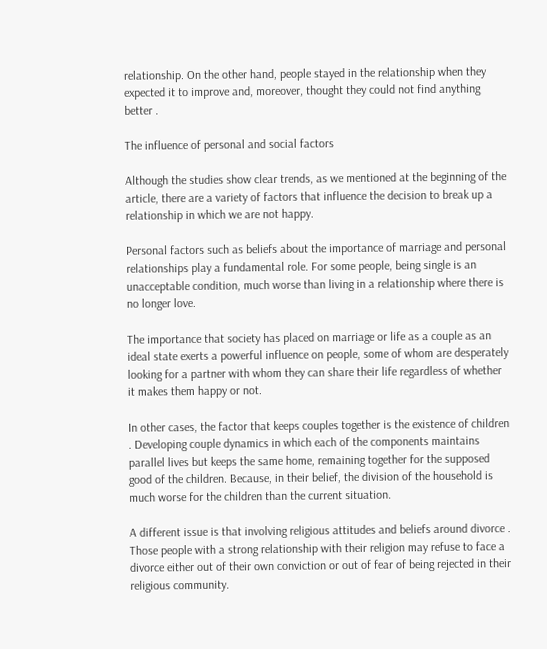relationship. On the other hand, people stayed in the relationship when they expected it to improve and, moreover, thought they could not find anything better .

The influence of personal and social factors

Although the studies show clear trends, as we mentioned at the beginning of the article, there are a variety of factors that influence the decision to break up a relationship in which we are not happy.

Personal factors such as beliefs about the importance of marriage and personal relationships play a fundamental role. For some people, being single is an unacceptable condition, much worse than living in a relationship where there is no longer love.

The importance that society has placed on marriage or life as a couple as an ideal state exerts a powerful influence on people, some of whom are desperately looking for a partner with whom they can share their life regardless of whether it makes them happy or not.

In other cases, the factor that keeps couples together is the existence of children . Developing couple dynamics in which each of the components maintains parallel lives but keeps the same home, remaining together for the supposed good of the children. Because, in their belief, the division of the household is much worse for the children than the current situation.

A different issue is that involving religious attitudes and beliefs around divorce . Those people with a strong relationship with their religion may refuse to face a divorce either out of their own conviction or out of fear of being rejected in their religious community.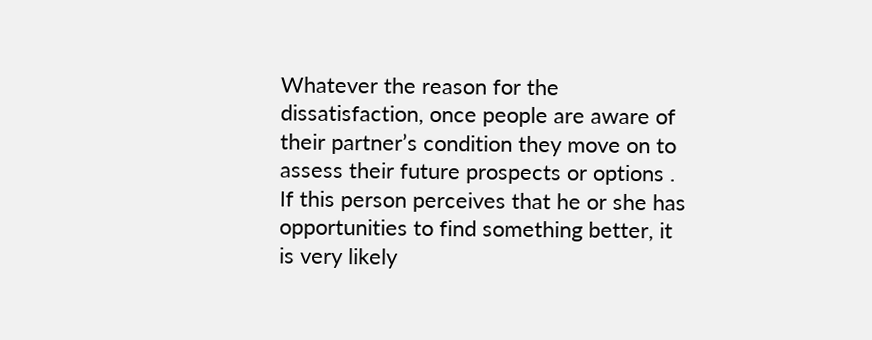Whatever the reason for the dissatisfaction, once people are aware of their partner’s condition they move on to assess their future prospects or options . If this person perceives that he or she has opportunities to find something better, it is very likely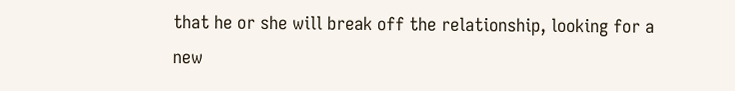that he or she will break off the relationship, looking for a new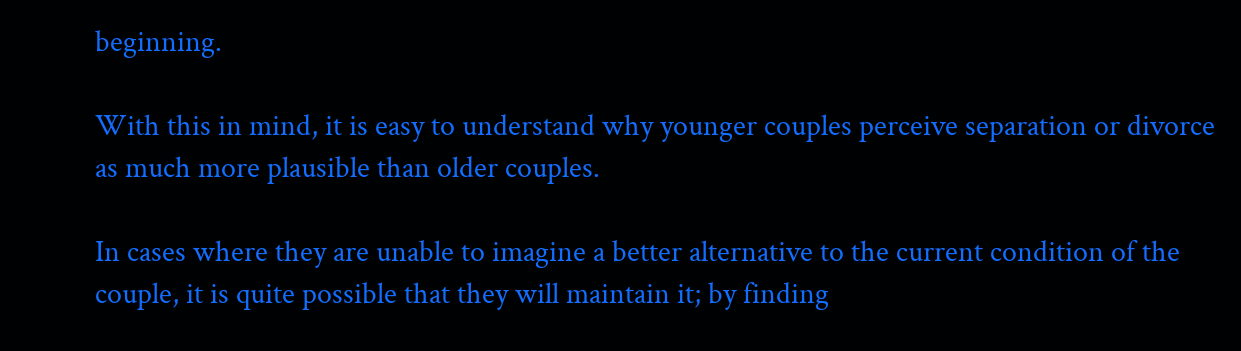beginning.

With this in mind, it is easy to understand why younger couples perceive separation or divorce as much more plausible than older couples.

In cases where they are unable to imagine a better alternative to the current condition of the couple, it is quite possible that they will maintain it; by finding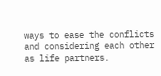ways to ease the conflicts and considering each other as life partners.